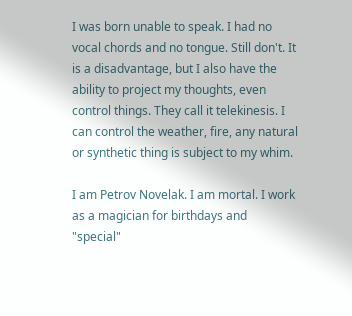I was born unable to speak. I had no vocal chords and no tongue. Still don't. It is a disadvantage, but I also have the ability to project my thoughts, even control things. They call it telekinesis. I can control the weather, fire, any natural or synthetic thing is subject to my whim.

I am Petrov Novelak. I am mortal. I work as a magician for birthdays and "special"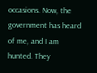occasions. Now, the government has heard of me, and I am hunted. They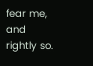fear me, and rightly so.